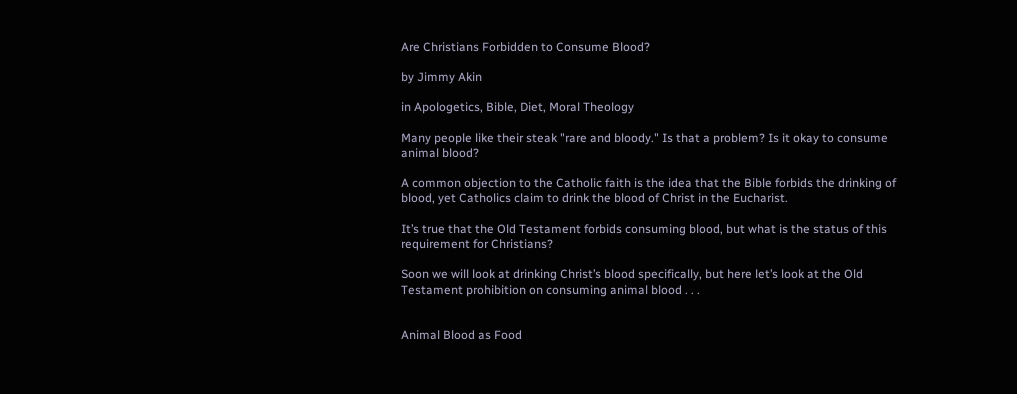Are Christians Forbidden to Consume Blood?

by Jimmy Akin

in Apologetics, Bible, Diet, Moral Theology

Many people like their steak "rare and bloody." Is that a problem? Is it okay to consume animal blood?

A common objection to the Catholic faith is the idea that the Bible forbids the drinking of blood, yet Catholics claim to drink the blood of Christ in the Eucharist.

It’s true that the Old Testament forbids consuming blood, but what is the status of this requirement for Christians?

Soon we will look at drinking Christ’s blood specifically, but here let’s look at the Old Testament prohibition on consuming animal blood . . .


Animal Blood as Food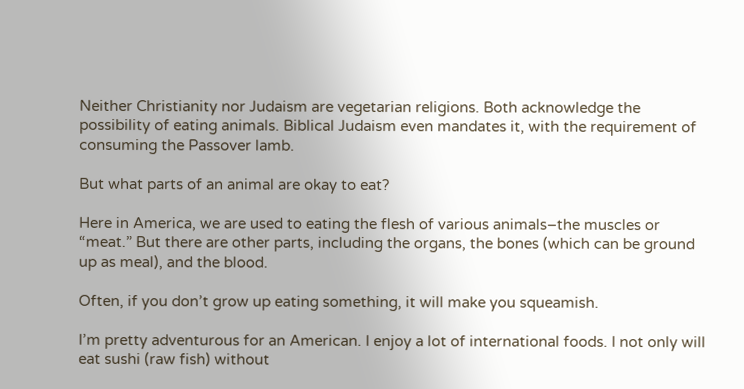Neither Christianity nor Judaism are vegetarian religions. Both acknowledge the possibility of eating animals. Biblical Judaism even mandates it, with the requirement of consuming the Passover lamb.

But what parts of an animal are okay to eat?

Here in America, we are used to eating the flesh of various animals–the muscles or “meat.” But there are other parts, including the organs, the bones (which can be ground up as meal), and the blood.

Often, if you don’t grow up eating something, it will make you squeamish.

I’m pretty adventurous for an American. I enjoy a lot of international foods. I not only will eat sushi (raw fish) without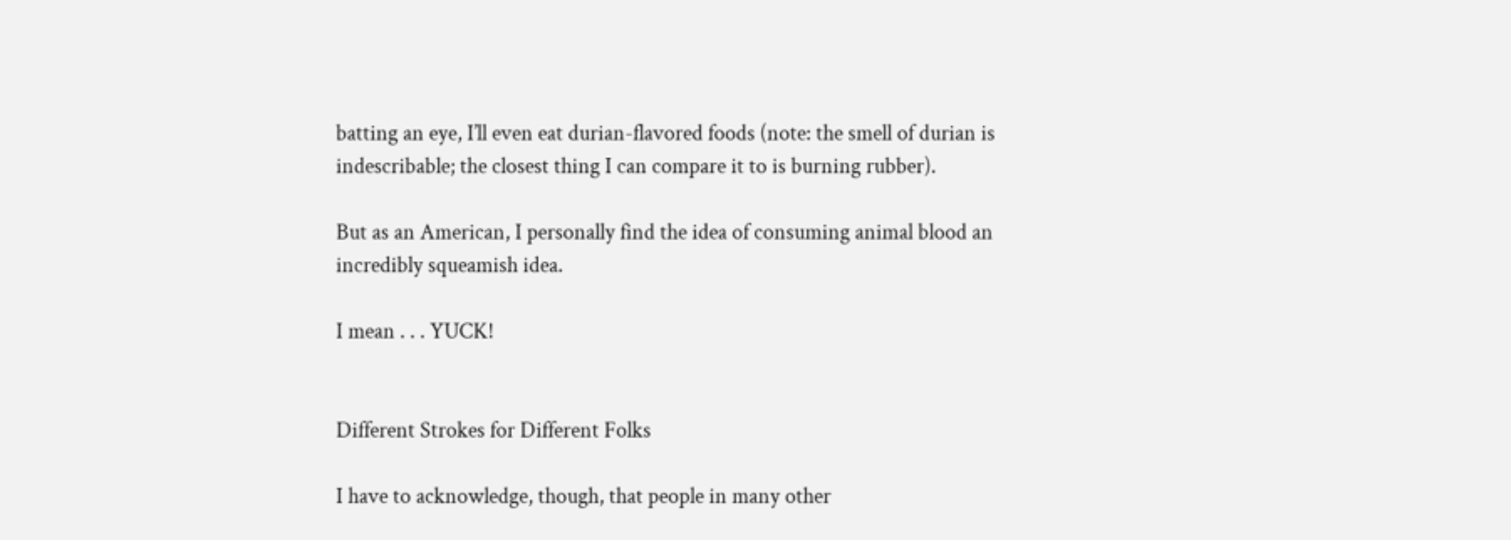batting an eye, I’ll even eat durian-flavored foods (note: the smell of durian is indescribable; the closest thing I can compare it to is burning rubber).

But as an American, I personally find the idea of consuming animal blood an incredibly squeamish idea.

I mean . . . YUCK!


Different Strokes for Different Folks

I have to acknowledge, though, that people in many other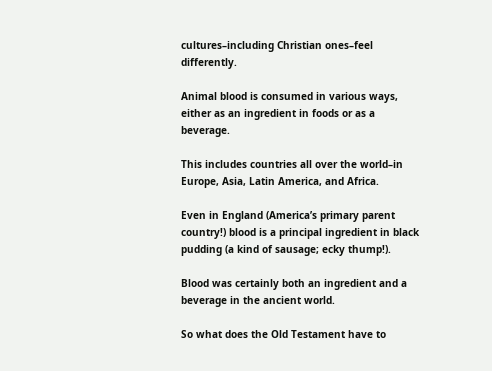cultures–including Christian ones–feel differently.

Animal blood is consumed in various ways, either as an ingredient in foods or as a beverage.

This includes countries all over the world–in Europe, Asia, Latin America, and Africa.

Even in England (America’s primary parent country!) blood is a principal ingredient in black pudding (a kind of sausage; ecky thump!).

Blood was certainly both an ingredient and a beverage in the ancient world.

So what does the Old Testament have to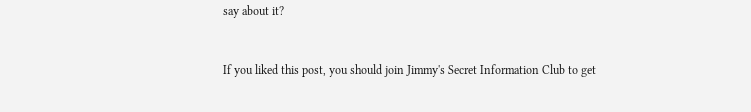say about it?


If you liked this post, you should join Jimmy's Secret Information Club to get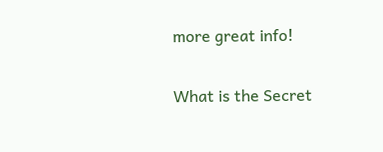more great info!

What is the Secret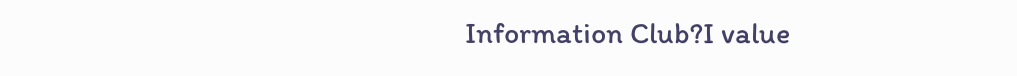Information Club?I value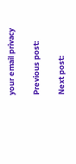your email privacy

Previous post:

Next post: